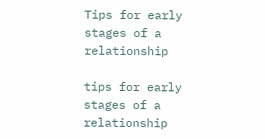Tips for early stages of a relationship

tips for early stages of a relationship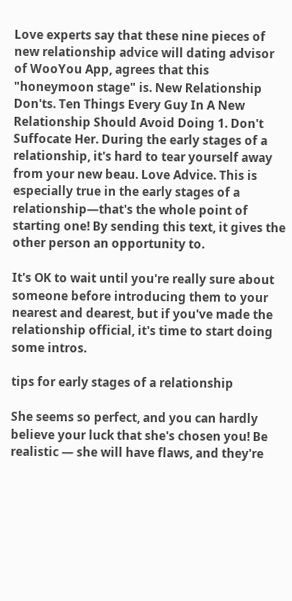Love experts say that these nine pieces of new relationship advice will dating advisor of WooYou App, agrees that this "honeymoon stage" is. New Relationship Don'ts. Ten Things Every Guy In A New Relationship Should Avoid Doing 1. Don't Suffocate Her. During the early stages of a relationship, it's hard to tear yourself away from your new beau. Love Advice. This is especially true in the early stages of a relationship—that's the whole point of starting one! By sending this text, it gives the other person an opportunity to.

It's OK to wait until you're really sure about someone before introducing them to your nearest and dearest, but if you've made the relationship official, it's time to start doing some intros.

tips for early stages of a relationship

She seems so perfect, and you can hardly believe your luck that she's chosen you! Be realistic — she will have flaws, and they're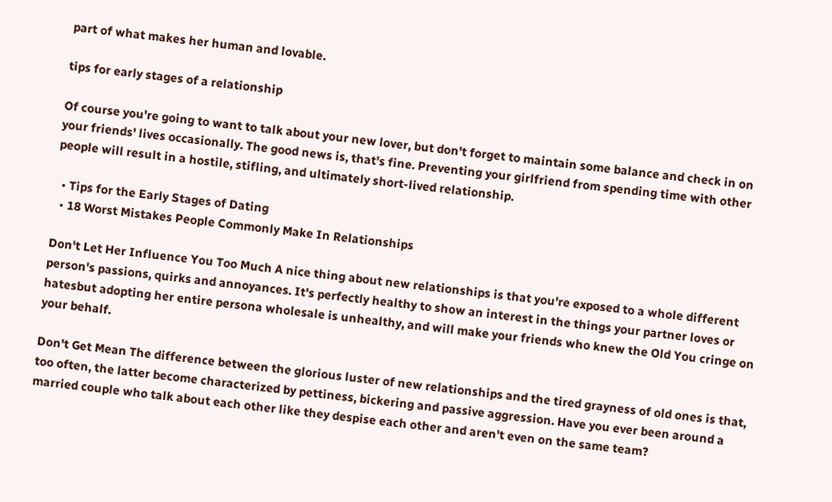part of what makes her human and lovable.

tips for early stages of a relationship

Of course you're going to want to talk about your new lover, but don't forget to maintain some balance and check in on your friends' lives occasionally. The good news is, that's fine. Preventing your girlfriend from spending time with other people will result in a hostile, stifling, and ultimately short-lived relationship.

  • Tips for the Early Stages of Dating
  • 18 Worst Mistakes People Commonly Make In Relationships

Don't Let Her Influence You Too Much A nice thing about new relationships is that you're exposed to a whole different person's passions, quirks and annoyances. It's perfectly healthy to show an interest in the things your partner loves or hatesbut adopting her entire persona wholesale is unhealthy, and will make your friends who knew the Old You cringe on your behalf.

Don't Get Mean The difference between the glorious luster of new relationships and the tired grayness of old ones is that, too often, the latter become characterized by pettiness, bickering and passive aggression. Have you ever been around a married couple who talk about each other like they despise each other and aren't even on the same team?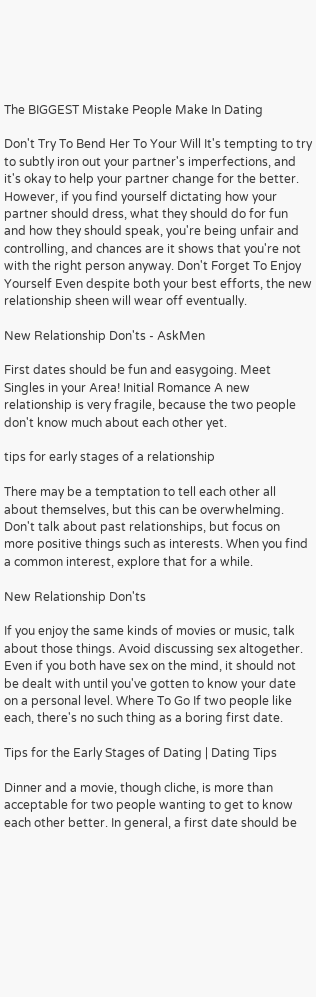The BIGGEST Mistake People Make In Dating

Don't Try To Bend Her To Your Will It's tempting to try to subtly iron out your partner's imperfections, and it's okay to help your partner change for the better. However, if you find yourself dictating how your partner should dress, what they should do for fun and how they should speak, you're being unfair and controlling, and chances are it shows that you're not with the right person anyway. Don't Forget To Enjoy Yourself Even despite both your best efforts, the new relationship sheen will wear off eventually.

New Relationship Don'ts - AskMen

First dates should be fun and easygoing. Meet Singles in your Area! Initial Romance A new relationship is very fragile, because the two people don't know much about each other yet.

tips for early stages of a relationship

There may be a temptation to tell each other all about themselves, but this can be overwhelming. Don't talk about past relationships, but focus on more positive things such as interests. When you find a common interest, explore that for a while.

New Relationship Don'ts

If you enjoy the same kinds of movies or music, talk about those things. Avoid discussing sex altogether. Even if you both have sex on the mind, it should not be dealt with until you've gotten to know your date on a personal level. Where To Go If two people like each, there's no such thing as a boring first date.

Tips for the Early Stages of Dating | Dating Tips

Dinner and a movie, though cliche, is more than acceptable for two people wanting to get to know each other better. In general, a first date should be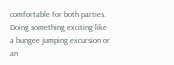comfortable for both parties. Doing something exciting like a bungee jumping excursion or an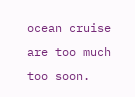ocean cruise are too much too soon.